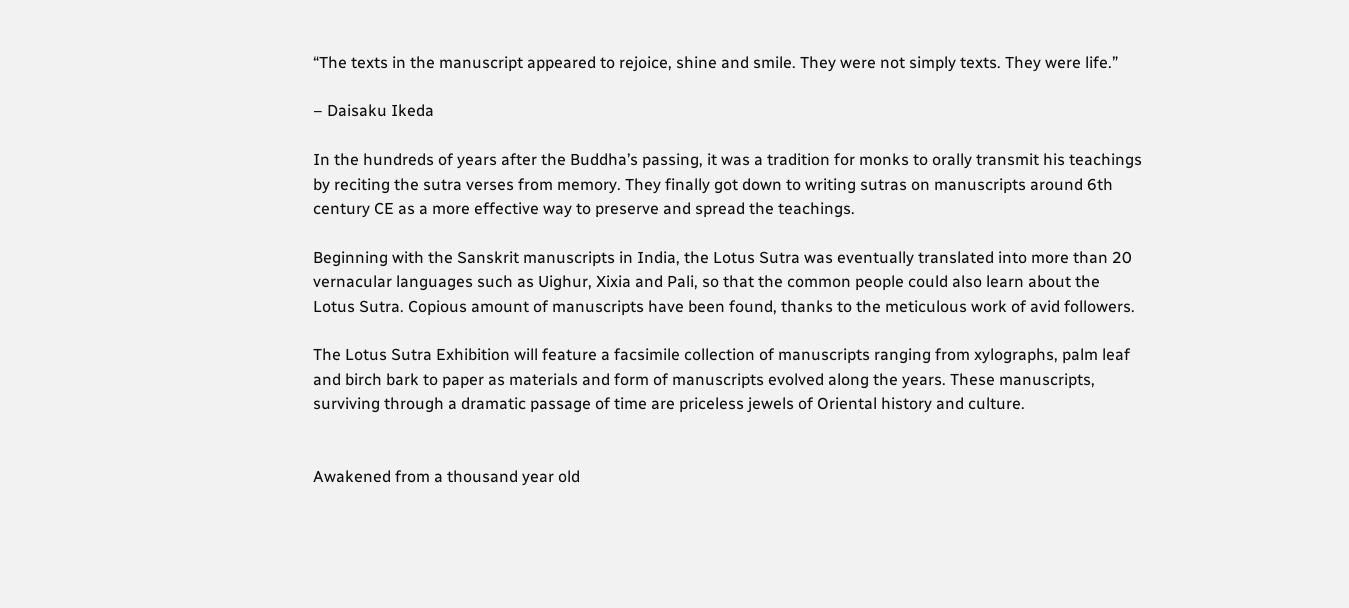“The texts in the manuscript appeared to rejoice, shine and smile. They were not simply texts. They were life.”

– Daisaku Ikeda

In the hundreds of years after the Buddha’s passing, it was a tradition for monks to orally transmit his teachings by reciting the sutra verses from memory. They finally got down to writing sutras on manuscripts around 6th century CE as a more effective way to preserve and spread the teachings.

Beginning with the Sanskrit manuscripts in India, the Lotus Sutra was eventually translated into more than 20 vernacular languages such as Uighur, Xixia and Pali, so that the common people could also learn about the Lotus Sutra. Copious amount of manuscripts have been found, thanks to the meticulous work of avid followers.

The Lotus Sutra Exhibition will feature a facsimile collection of manuscripts ranging from xylographs, palm leaf and birch bark to paper as materials and form of manuscripts evolved along the years. These manuscripts, surviving through a dramatic passage of time are priceless jewels of Oriental history and culture.


Awakened from a thousand year old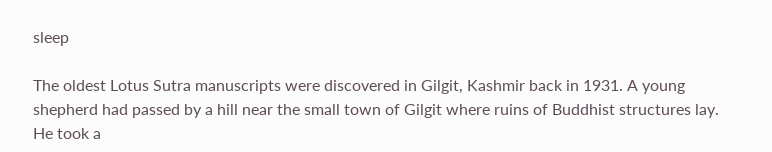sleep

The oldest Lotus Sutra manuscripts were discovered in Gilgit, Kashmir back in 1931. A young shepherd had passed by a hill near the small town of Gilgit where ruins of Buddhist structures lay. He took a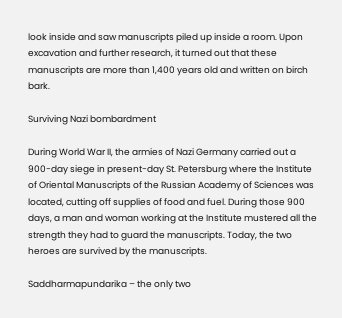look inside and saw manuscripts piled up inside a room. Upon excavation and further research, it turned out that these manuscripts are more than 1,400 years old and written on birch bark.

Surviving Nazi bombardment

During World War II, the armies of Nazi Germany carried out a 900-day siege in present-day St. Petersburg where the Institute of Oriental Manuscripts of the Russian Academy of Sciences was located, cutting off supplies of food and fuel. During those 900 days, a man and woman working at the Institute mustered all the strength they had to guard the manuscripts. Today, the two heroes are survived by the manuscripts.

Saddharmapundarika – the only two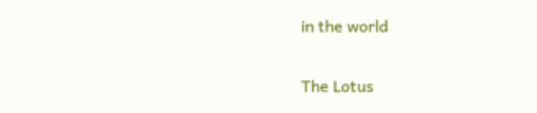in the world

The Lotus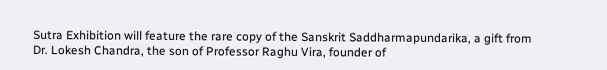Sutra Exhibition will feature the rare copy of the Sanskrit Saddharmapundarika, a gift from Dr. Lokesh Chandra, the son of Professor Raghu Vira, founder of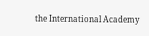the International Academy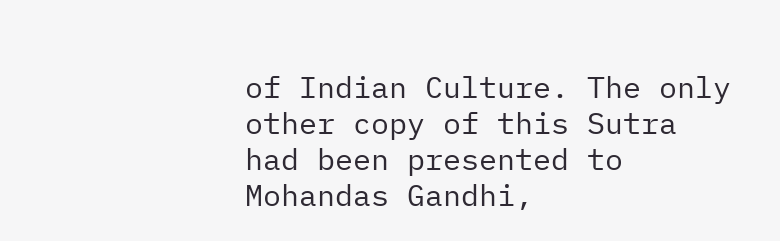of Indian Culture. The only other copy of this Sutra had been presented to Mohandas Gandhi,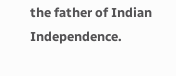the father of Indian Independence.